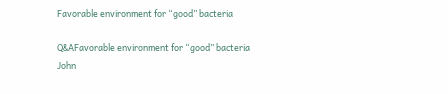Favorable environment for “good” bacteria

Q&AFavorable environment for “good” bacteria
John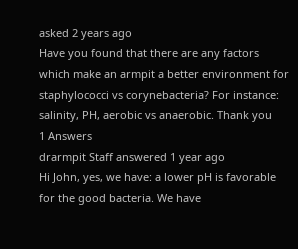asked 2 years ago
Have you found that there are any factors which make an armpit a better environment for staphylococci vs corynebacteria? For instance: salinity, PH, aerobic vs anaerobic. Thank you
1 Answers
drarmpit Staff answered 1 year ago
Hi John, yes, we have: a lower pH is favorable for the good bacteria. We have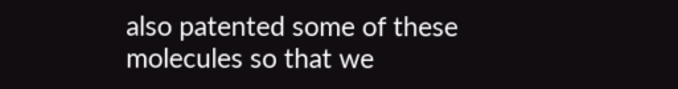also patented some of these molecules so that we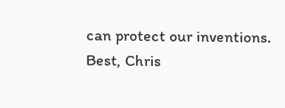can protect our inventions. Best, Chris